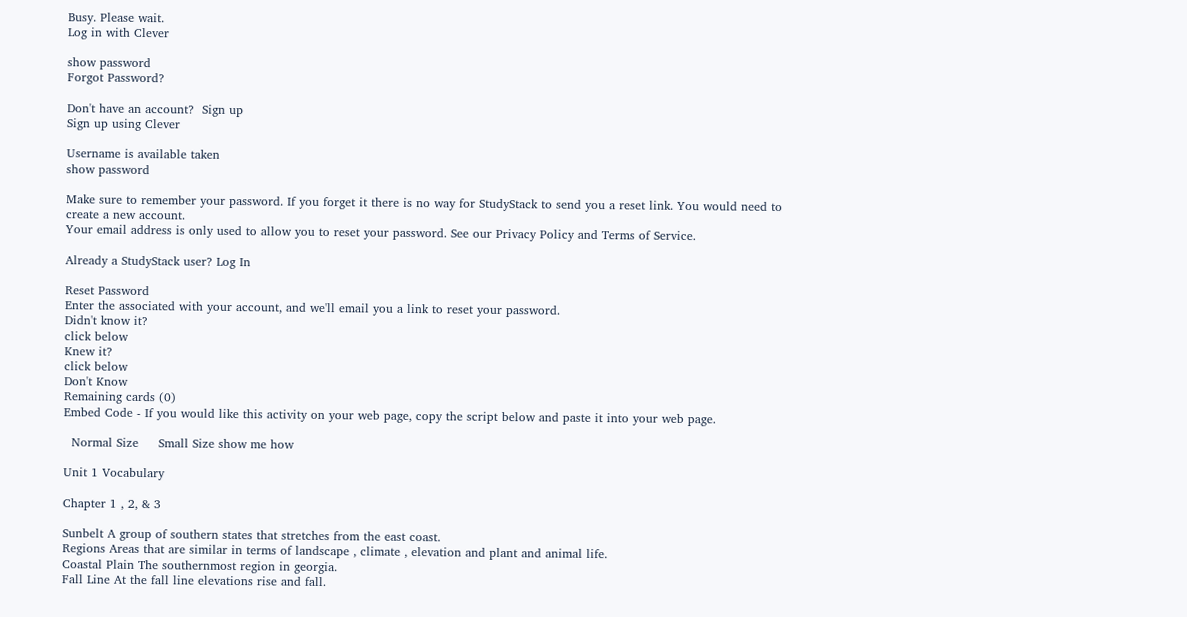Busy. Please wait.
Log in with Clever

show password
Forgot Password?

Don't have an account?  Sign up
Sign up using Clever

Username is available taken
show password

Make sure to remember your password. If you forget it there is no way for StudyStack to send you a reset link. You would need to create a new account.
Your email address is only used to allow you to reset your password. See our Privacy Policy and Terms of Service.

Already a StudyStack user? Log In

Reset Password
Enter the associated with your account, and we'll email you a link to reset your password.
Didn't know it?
click below
Knew it?
click below
Don't Know
Remaining cards (0)
Embed Code - If you would like this activity on your web page, copy the script below and paste it into your web page.

  Normal Size     Small Size show me how

Unit 1 Vocabulary

Chapter 1 , 2, & 3

Sunbelt A group of southern states that stretches from the east coast.
Regions Areas that are similar in terms of landscape , climate , elevation and plant and animal life.
Coastal Plain The southernmost region in georgia.
Fall Line At the fall line elevations rise and fall.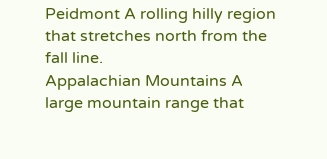Peidmont A rolling hilly region that stretches north from the fall line.
Appalachian Mountains A large mountain range that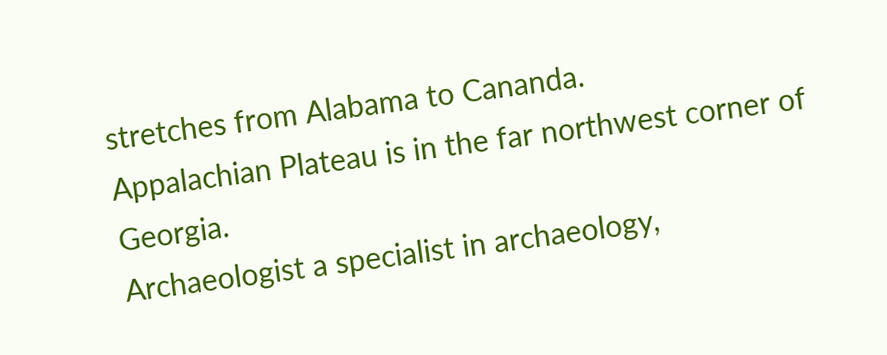stretches from Alabama to Cananda.
Appalachian Plateau is in the far northwest corner of Georgia.
Archaeologist a specialist in archaeology,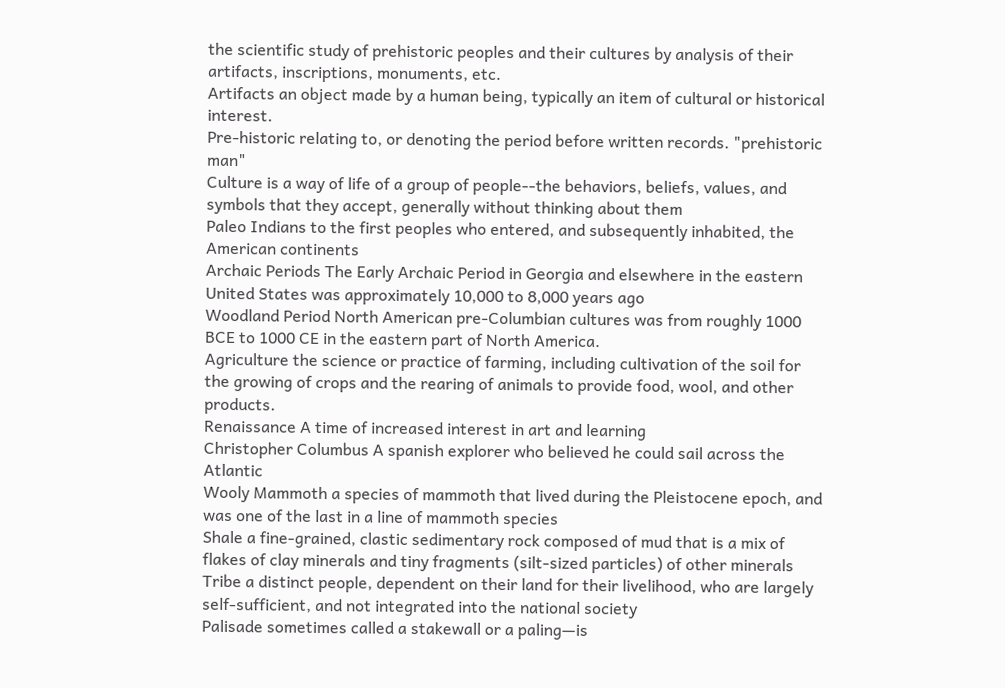the scientific study of prehistoric peoples and their cultures by analysis of their artifacts, inscriptions, monuments, etc.
Artifacts an object made by a human being, typically an item of cultural or historical interest.
Pre-historic relating to, or denoting the period before written records. "prehistoric man"
Culture is a way of life of a group of people--the behaviors, beliefs, values, and symbols that they accept, generally without thinking about them
Paleo Indians to the first peoples who entered, and subsequently inhabited, the American continents
Archaic Periods The Early Archaic Period in Georgia and elsewhere in the eastern United States was approximately 10,000 to 8,000 years ago
Woodland Period North American pre-Columbian cultures was from roughly 1000 BCE to 1000 CE in the eastern part of North America.
Agriculture the science or practice of farming, including cultivation of the soil for the growing of crops and the rearing of animals to provide food, wool, and other products.
Renaissance A time of increased interest in art and learning
Christopher Columbus A spanish explorer who believed he could sail across the Atlantic
Wooly Mammoth a species of mammoth that lived during the Pleistocene epoch, and was one of the last in a line of mammoth species
Shale a fine-grained, clastic sedimentary rock composed of mud that is a mix of flakes of clay minerals and tiny fragments (silt-sized particles) of other minerals
Tribe a distinct people, dependent on their land for their livelihood, who are largely self-sufficient, and not integrated into the national society
Palisade sometimes called a stakewall or a paling—is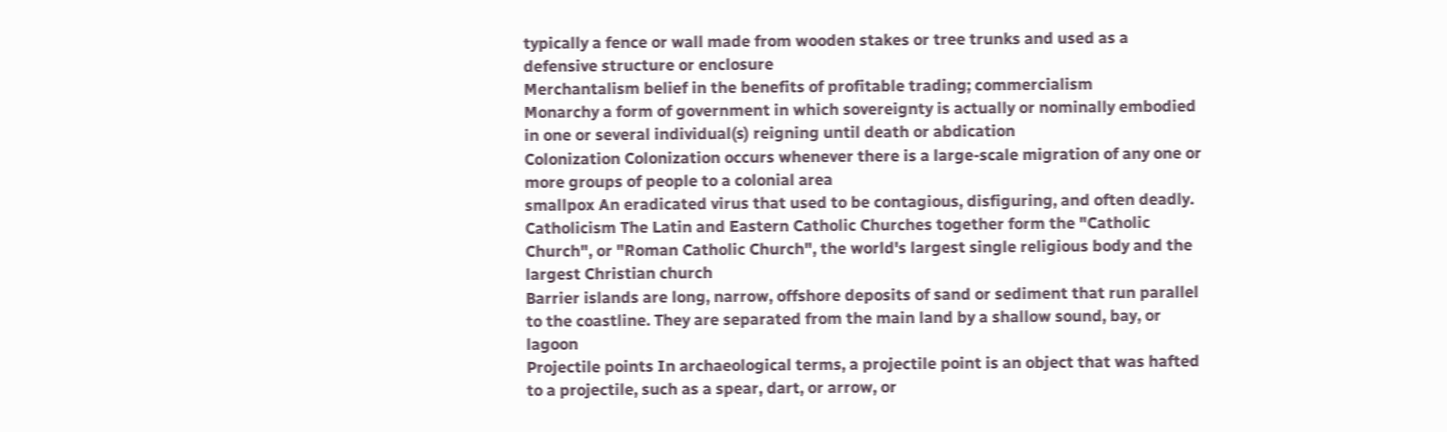typically a fence or wall made from wooden stakes or tree trunks and used as a defensive structure or enclosure
Merchantalism belief in the benefits of profitable trading; commercialism
Monarchy a form of government in which sovereignty is actually or nominally embodied in one or several individual(s) reigning until death or abdication
Colonization Colonization occurs whenever there is a large-scale migration of any one or more groups of people to a colonial area
smallpox An eradicated virus that used to be contagious, disfiguring, and often deadly.
Catholicism The Latin and Eastern Catholic Churches together form the "Catholic Church", or "Roman Catholic Church", the world's largest single religious body and the largest Christian church
Barrier islands are long, narrow, offshore deposits of sand or sediment that run parallel to the coastline. They are separated from the main land by a shallow sound, bay, or lagoon
Projectile points In archaeological terms, a projectile point is an object that was hafted to a projectile, such as a spear, dart, or arrow, or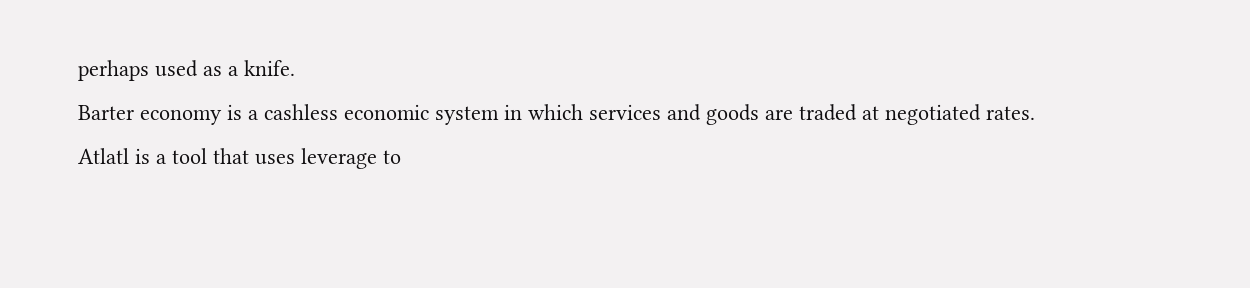perhaps used as a knife.
Barter economy is a cashless economic system in which services and goods are traded at negotiated rates.
Atlatl is a tool that uses leverage to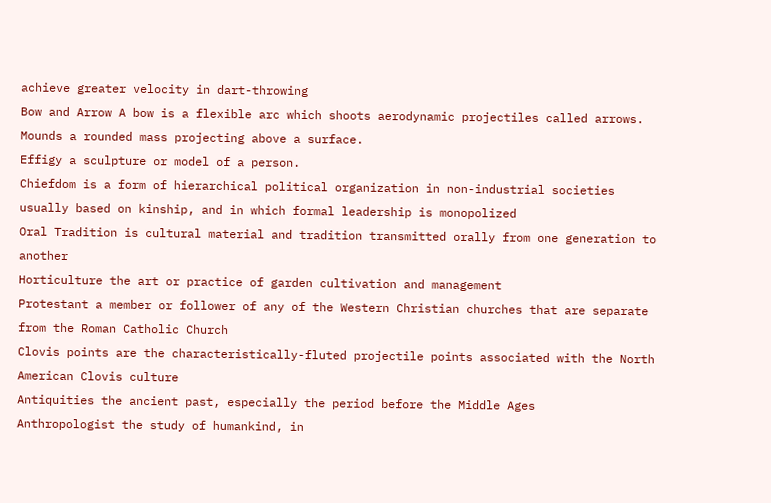achieve greater velocity in dart-throwing
Bow and Arrow A bow is a flexible arc which shoots aerodynamic projectiles called arrows.
Mounds a rounded mass projecting above a surface.
Effigy a sculpture or model of a person.
Chiefdom is a form of hierarchical political organization in non-industrial societies usually based on kinship, and in which formal leadership is monopolized
Oral Tradition is cultural material and tradition transmitted orally from one generation to another
Horticulture the art or practice of garden cultivation and management
Protestant a member or follower of any of the Western Christian churches that are separate from the Roman Catholic Church
Clovis points are the characteristically-fluted projectile points associated with the North American Clovis culture
Antiquities the ancient past, especially the period before the Middle Ages
Anthropologist the study of humankind, in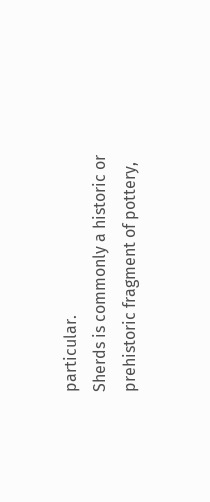particular.
Sherds is commonly a historic or prehistoric fragment of pottery,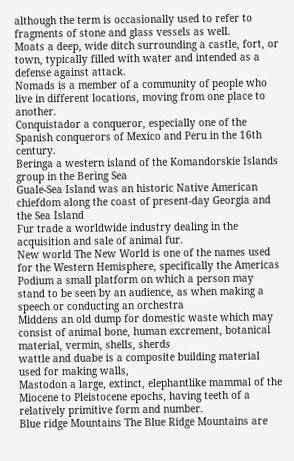although the term is occasionally used to refer to fragments of stone and glass vessels as well.
Moats a deep, wide ditch surrounding a castle, fort, or town, typically filled with water and intended as a defense against attack.
Nomads is a member of a community of people who live in different locations, moving from one place to another.
Conquistador a conqueror, especially one of the Spanish conquerors of Mexico and Peru in the 16th century.
Beringa a western island of the Komandorskie Islands group in the Bering Sea
Guale-Sea Island was an historic Native American chiefdom along the coast of present-day Georgia and the Sea Island
Fur trade a worldwide industry dealing in the acquisition and sale of animal fur.
New world The New World is one of the names used for the Western Hemisphere, specifically the Americas
Podium a small platform on which a person may stand to be seen by an audience, as when making a speech or conducting an orchestra
Middens an old dump for domestic waste which may consist of animal bone, human excrement, botanical material, vermin, shells, sherds
wattle and duabe is a composite building material used for making walls,
Mastodon a large, extinct, elephantlike mammal of the Miocene to Pleistocene epochs, having teeth of a relatively primitive form and number.
Blue ridge Mountains The Blue Ridge Mountains are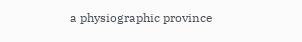a physiographic province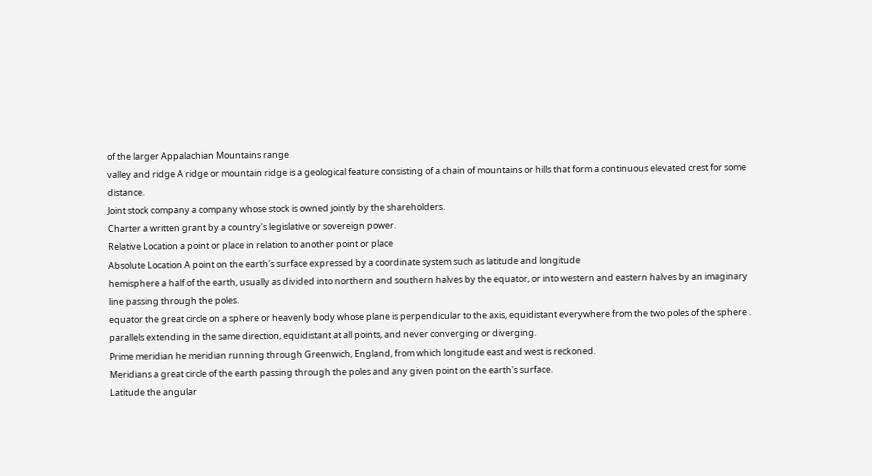of the larger Appalachian Mountains range
valley and ridge A ridge or mountain ridge is a geological feature consisting of a chain of mountains or hills that form a continuous elevated crest for some distance.
Joint stock company a company whose stock is owned jointly by the shareholders.
Charter a written grant by a country's legislative or sovereign power.
Relative Location a point or place in relation to another point or place
Absolute Location A point on the earth's surface expressed by a coordinate system such as latitude and longitude
hemisphere a half of the earth, usually as divided into northern and southern halves by the equator, or into western and eastern halves by an imaginary line passing through the poles.
equator the great circle on a sphere or heavenly body whose plane is perpendicular to the axis, equidistant everywhere from the two poles of the sphere .
parallels extending in the same direction, equidistant at all points, and never converging or diverging.
Prime meridian he meridian running through Greenwich, England, from which longitude east and west is reckoned.
Meridians a great circle of the earth passing through the poles and any given point on the earth's surface.
Latitude the angular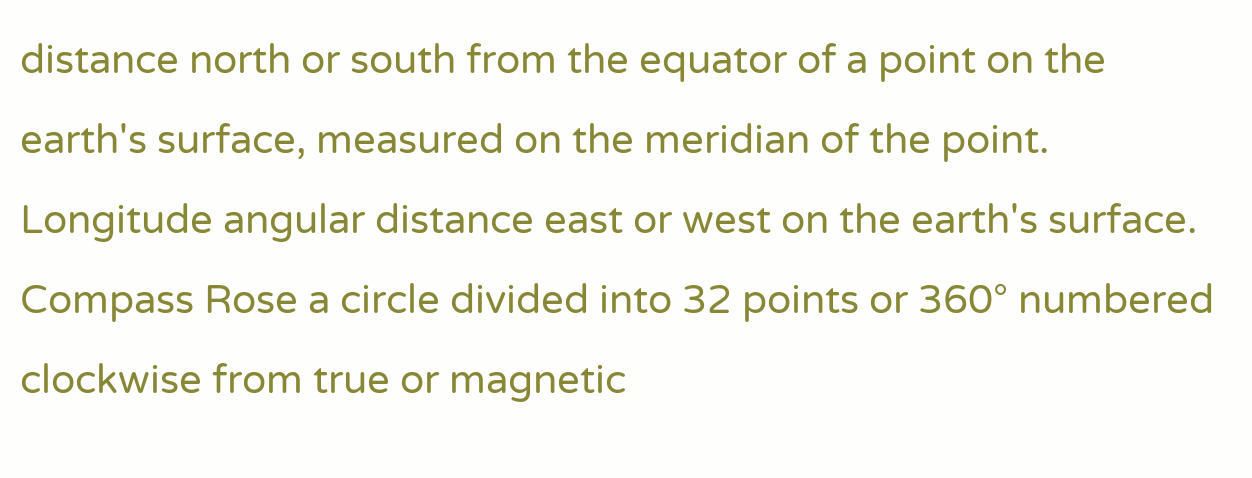distance north or south from the equator of a point on the earth's surface, measured on the meridian of the point.
Longitude angular distance east or west on the earth's surface.
Compass Rose a circle divided into 32 points or 360° numbered clockwise from true or magnetic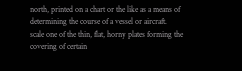north, printed on a chart or the like as a means of determining the course of a vessel or aircraft.
scale one of the thin, flat, horny plates forming the covering of certain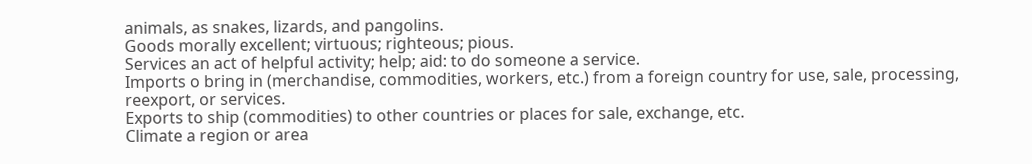animals, as snakes, lizards, and pangolins.
Goods morally excellent; virtuous; righteous; pious.
Services an act of helpful activity; help; aid: to do someone a service.
Imports o bring in (merchandise, commodities, workers, etc.) from a foreign country for use, sale, processing, reexport, or services.
Exports to ship (commodities) to other countries or places for sale, exchange, etc.
Climate a region or area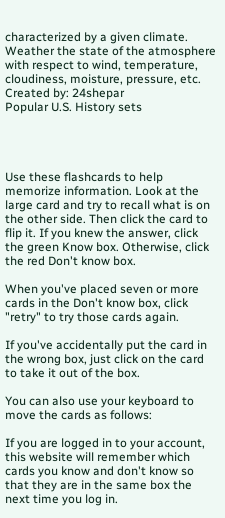characterized by a given climate.
Weather the state of the atmosphere with respect to wind, temperature, cloudiness, moisture, pressure, etc.
Created by: 24shepar
Popular U.S. History sets




Use these flashcards to help memorize information. Look at the large card and try to recall what is on the other side. Then click the card to flip it. If you knew the answer, click the green Know box. Otherwise, click the red Don't know box.

When you've placed seven or more cards in the Don't know box, click "retry" to try those cards again.

If you've accidentally put the card in the wrong box, just click on the card to take it out of the box.

You can also use your keyboard to move the cards as follows:

If you are logged in to your account, this website will remember which cards you know and don't know so that they are in the same box the next time you log in.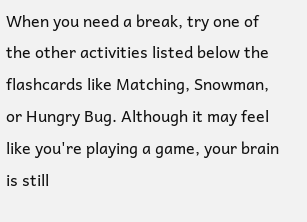When you need a break, try one of the other activities listed below the flashcards like Matching, Snowman, or Hungry Bug. Although it may feel like you're playing a game, your brain is still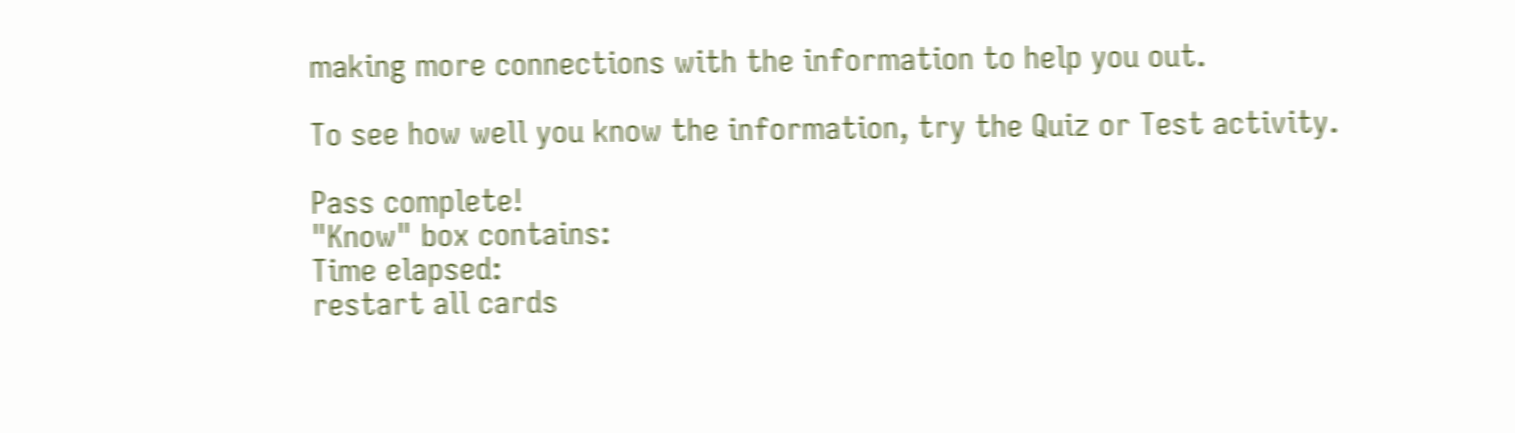making more connections with the information to help you out.

To see how well you know the information, try the Quiz or Test activity.

Pass complete!
"Know" box contains:
Time elapsed:
restart all cards